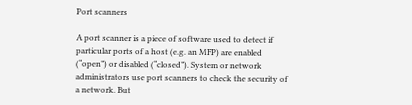Port scanners

A port scanner is a piece of software used to detect if particular ports of a host (e.g. an MFP) are enabled (“open”) or disabled (“closed”). System or network administrators use port scanners to check the security of a network. But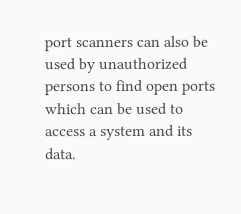port scanners can also be used by unauthorized persons to find open ports which can be used to access a system and its data.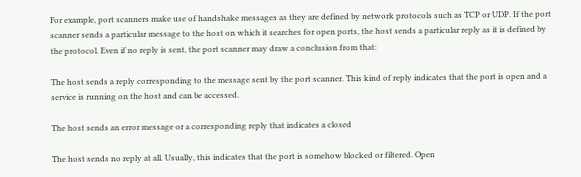For example, port scanners make use of handshake messages as they are defined by network protocols such as TCP or UDP. If the port scanner sends a particular message to the host on which it searches for open ports, the host sends a particular reply as it is defined by the protocol. Even if no reply is sent, the port scanner may draw a conclusion from that:

The host sends a reply corresponding to the message sent by the port scanner. This kind of reply indicates that the port is open and a service is running on the host and can be accessed.

The host sends an error message or a corresponding reply that indicates a closed

The host sends no reply at all. Usually, this indicates that the port is somehow blocked or filtered. Open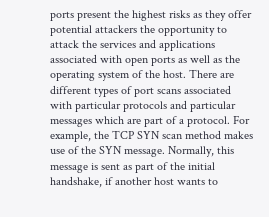ports present the highest risks as they offer potential attackers the opportunity to attack the services and applications associated with open ports as well as the operating system of the host. There are different types of port scans associated with particular protocols and particular messages which are part of a protocol. For example, the TCP SYN scan method makes use of the SYN message. Normally, this message is sent as part of the initial handshake, if another host wants to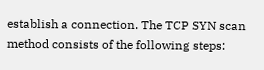establish a connection. The TCP SYN scan method consists of the following steps: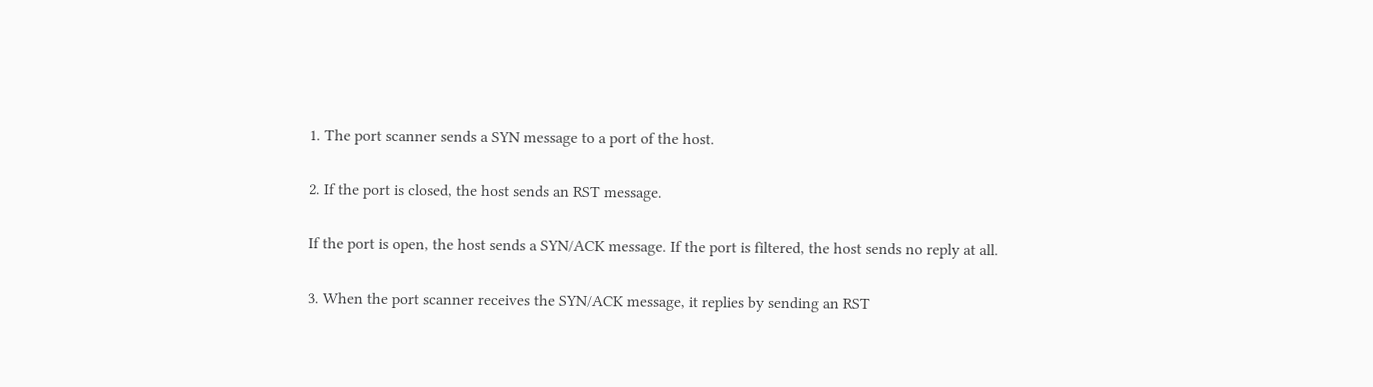1. The port scanner sends a SYN message to a port of the host.

2. If the port is closed, the host sends an RST message.

If the port is open, the host sends a SYN/ACK message. If the port is filtered, the host sends no reply at all.

3. When the port scanner receives the SYN/ACK message, it replies by sending an RST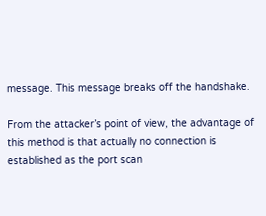message. This message breaks off the handshake.

From the attacker’s point of view, the advantage of this method is that actually no connection is established as the port scan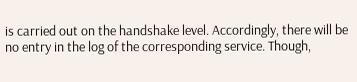is carried out on the handshake level. Accordingly, there will be no entry in the log of the corresponding service. Though,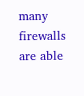many firewalls are able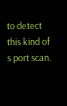to detect this kind of s port scan.